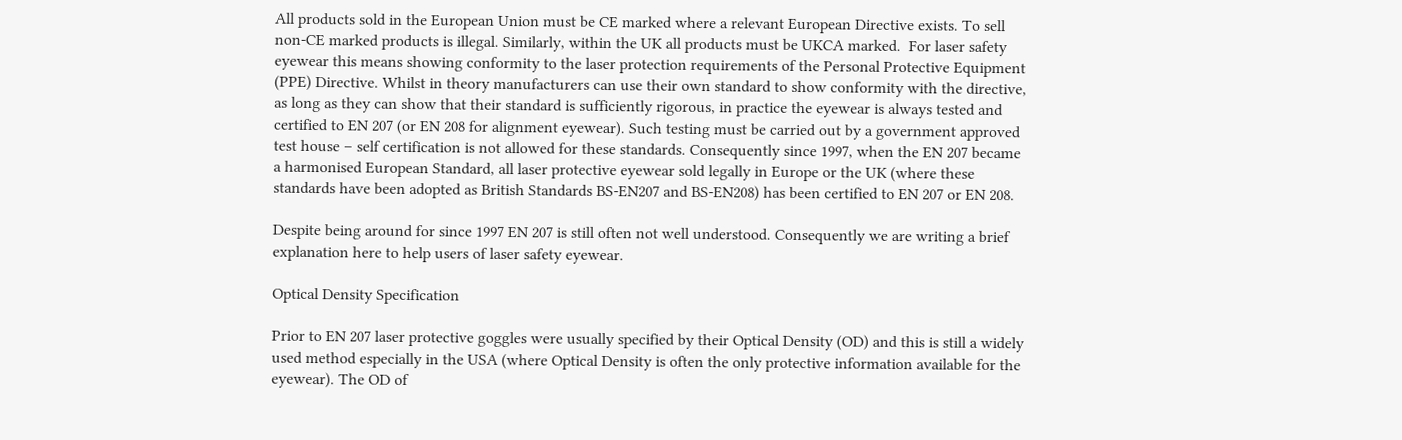All products sold in the European Union must be CE marked where a relevant European Directive exists. To sell non-CE marked products is illegal. Similarly, within the UK all products must be UKCA marked.  For laser safety eyewear this means showing conformity to the laser protection requirements of the Personal Protective Equipment (PPE) Directive. Whilst in theory manufacturers can use their own standard to show conformity with the directive, as long as they can show that their standard is sufficiently rigorous, in practice the eyewear is always tested and certified to EN 207 (or EN 208 for alignment eyewear). Such testing must be carried out by a government approved test house – self certification is not allowed for these standards. Consequently since 1997, when the EN 207 became a harmonised European Standard, all laser protective eyewear sold legally in Europe or the UK (where these standards have been adopted as British Standards BS-EN207 and BS-EN208) has been certified to EN 207 or EN 208.

Despite being around for since 1997 EN 207 is still often not well understood. Consequently we are writing a brief explanation here to help users of laser safety eyewear.

Optical Density Specification

Prior to EN 207 laser protective goggles were usually specified by their Optical Density (OD) and this is still a widely used method especially in the USA (where Optical Density is often the only protective information available for the eyewear). The OD of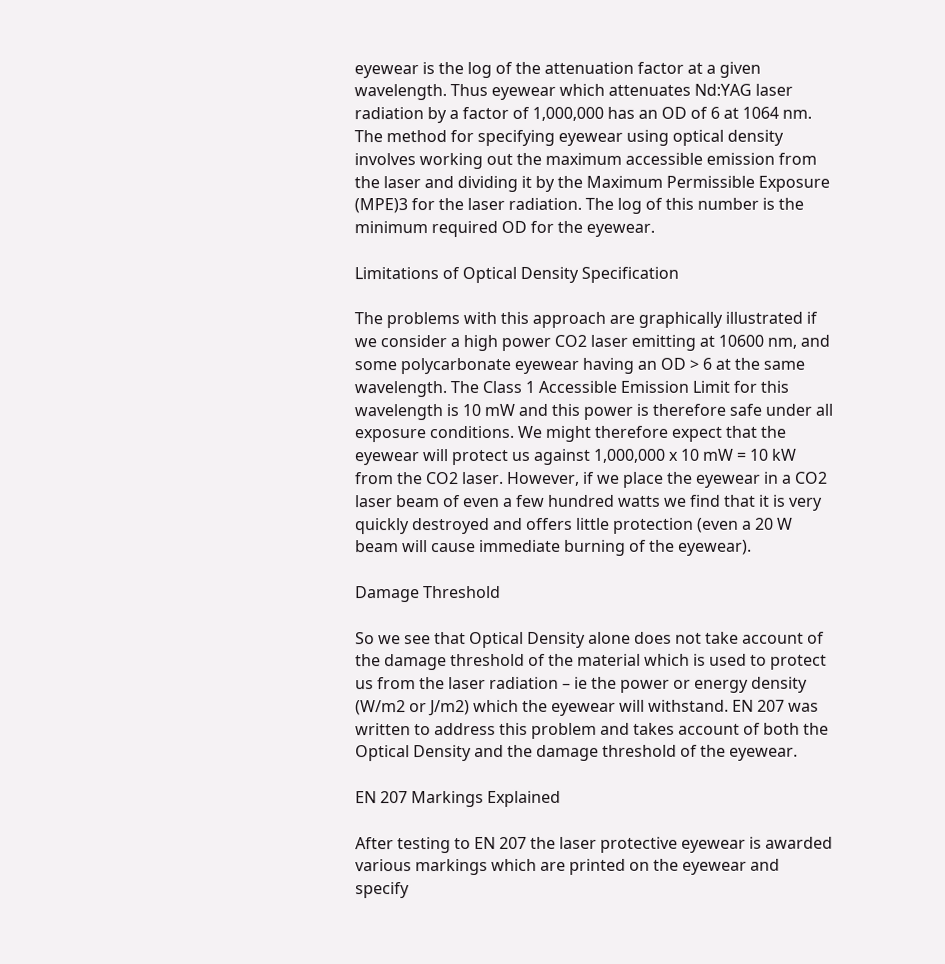eyewear is the log of the attenuation factor at a given wavelength. Thus eyewear which attenuates Nd:YAG laser radiation by a factor of 1,000,000 has an OD of 6 at 1064 nm. The method for specifying eyewear using optical density involves working out the maximum accessible emission from the laser and dividing it by the Maximum Permissible Exposure (MPE)3 for the laser radiation. The log of this number is the minimum required OD for the eyewear.

Limitations of Optical Density Specification

The problems with this approach are graphically illustrated if we consider a high power CO2 laser emitting at 10600 nm, and some polycarbonate eyewear having an OD > 6 at the same wavelength. The Class 1 Accessible Emission Limit for this wavelength is 10 mW and this power is therefore safe under all exposure conditions. We might therefore expect that the eyewear will protect us against 1,000,000 x 10 mW = 10 kW from the CO2 laser. However, if we place the eyewear in a CO2 laser beam of even a few hundred watts we find that it is very quickly destroyed and offers little protection (even a 20 W beam will cause immediate burning of the eyewear).

Damage Threshold

So we see that Optical Density alone does not take account of the damage threshold of the material which is used to protect us from the laser radiation – ie the power or energy density (W/m2 or J/m2) which the eyewear will withstand. EN 207 was written to address this problem and takes account of both the Optical Density and the damage threshold of the eyewear.

EN 207 Markings Explained

After testing to EN 207 the laser protective eyewear is awarded various markings which are printed on the eyewear and specify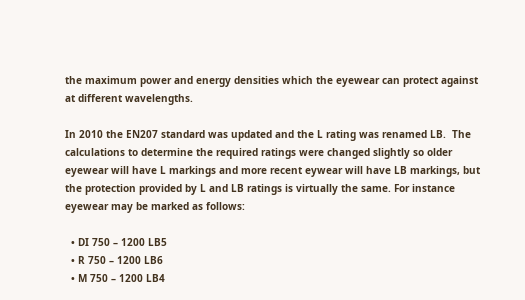the maximum power and energy densities which the eyewear can protect against at different wavelengths.

In 2010 the EN207 standard was updated and the L rating was renamed LB.  The calculations to determine the required ratings were changed slightly so older eyewear will have L markings and more recent eywear will have LB markings, but the protection provided by L and LB ratings is virtually the same. For instance eyewear may be marked as follows:

  • DI 750 – 1200 LB5
  • R 750 – 1200 LB6
  • M 750 – 1200 LB4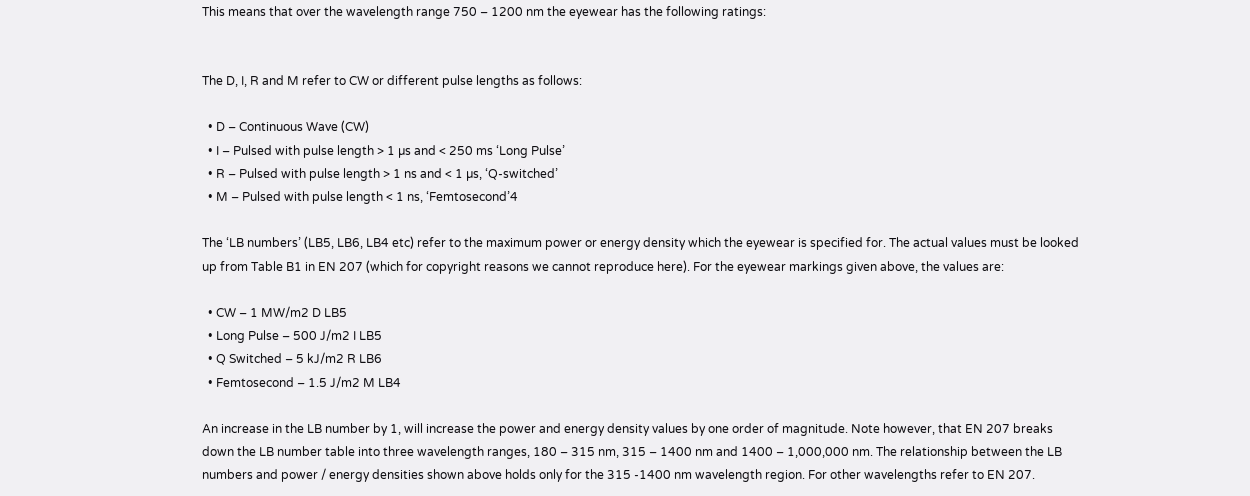This means that over the wavelength range 750 – 1200 nm the eyewear has the following ratings:


The D, I, R and M refer to CW or different pulse lengths as follows:

  • D – Continuous Wave (CW)
  • I – Pulsed with pulse length > 1 µs and < 250 ms ‘Long Pulse’
  • R – Pulsed with pulse length > 1 ns and < 1 µs, ‘Q-switched’
  • M – Pulsed with pulse length < 1 ns, ‘Femtosecond’4

The ‘LB numbers’ (LB5, LB6, LB4 etc) refer to the maximum power or energy density which the eyewear is specified for. The actual values must be looked up from Table B1 in EN 207 (which for copyright reasons we cannot reproduce here). For the eyewear markings given above, the values are:

  • CW – 1 MW/m2 D LB5
  • Long Pulse – 500 J/m2 I LB5
  • Q Switched – 5 kJ/m2 R LB6
  • Femtosecond – 1.5 J/m2 M LB4

An increase in the LB number by 1, will increase the power and energy density values by one order of magnitude. Note however, that EN 207 breaks down the LB number table into three wavelength ranges, 180 – 315 nm, 315 – 1400 nm and 1400 – 1,000,000 nm. The relationship between the LB numbers and power / energy densities shown above holds only for the 315 -1400 nm wavelength region. For other wavelengths refer to EN 207.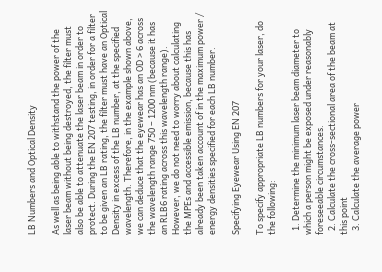LB Numbers and Optical Density

As well as being able to withstand the power of the laser beam without being destroyed, the filter must also be able to attenuate the laser beam in order to protect. During the EN 207 testing, in order for a filter to be given an LB rating, the filter must have an Optical Density in excess of the LB number, at the specified wavelength. Therefore, in the example shown above, we can deduce that the eyewear has an OD > 6 across the wavelength range 750 – 1200 nm (because it has an RLB6 rating across this wavelength range). However, we do not need to worry about calculating the MPEs and accessible emission, because this has already been taken account of in the maximum power / energy densities specified for each LB number.

Specifying Eyewear Using EN 207

To specify appropriate LB numbers for your laser, do the following:

  1. Determine the minimum laser beam diameter to which a person might be exposed under reasonably foreseeable circumstances.
  2. Calculate the cross-sectional area of the beam at this point
  3. Calculate the average power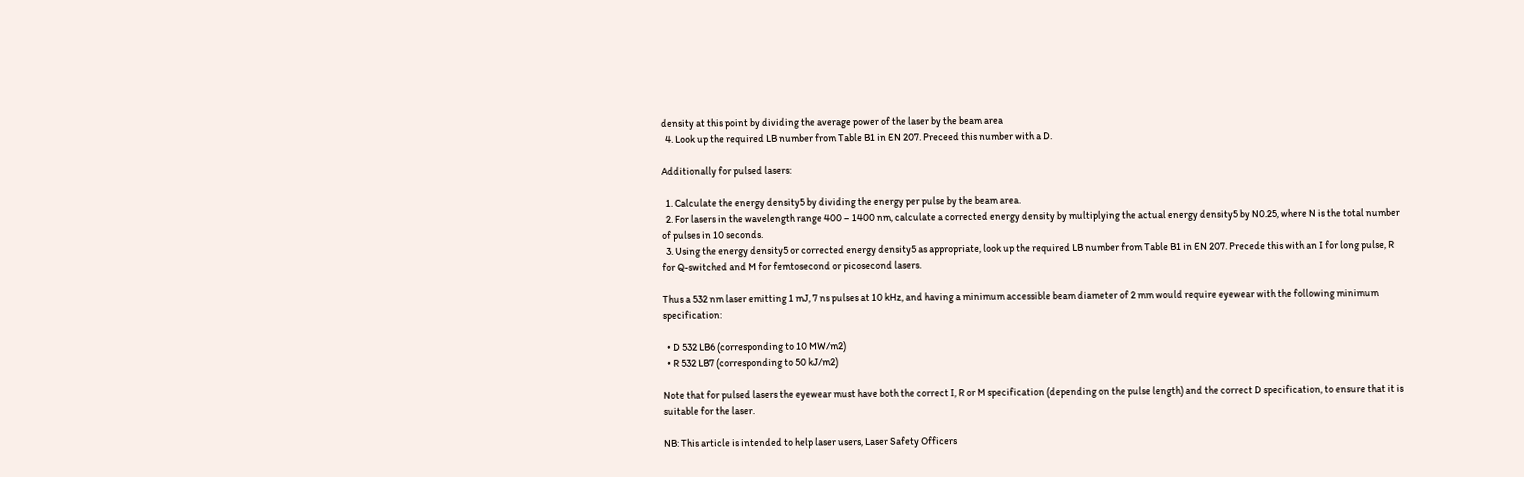density at this point by dividing the average power of the laser by the beam area
  4. Look up the required LB number from Table B1 in EN 207. Preceed this number with a D.

Additionally for pulsed lasers:

  1. Calculate the energy density5 by dividing the energy per pulse by the beam area.
  2. For lasers in the wavelength range 400 – 1400 nm, calculate a corrected energy density by multiplying the actual energy density5 by N0.25, where N is the total number of pulses in 10 seconds.
  3. Using the energy density5 or corrected energy density5 as appropriate, look up the required LB number from Table B1 in EN 207. Precede this with an I for long pulse, R for Q-switched and M for femtosecond or picosecond lasers.

Thus a 532 nm laser emitting 1 mJ, 7 ns pulses at 10 kHz, and having a minimum accessible beam diameter of 2 mm would require eyewear with the following minimum specification:

  • D 532 LB6 (corresponding to 10 MW/m2)
  • R 532 LB7 (corresponding to 50 kJ/m2)

Note that for pulsed lasers the eyewear must have both the correct I, R or M specification (depending on the pulse length) and the correct D specification, to ensure that it is suitable for the laser.

NB: This article is intended to help laser users, Laser Safety Officers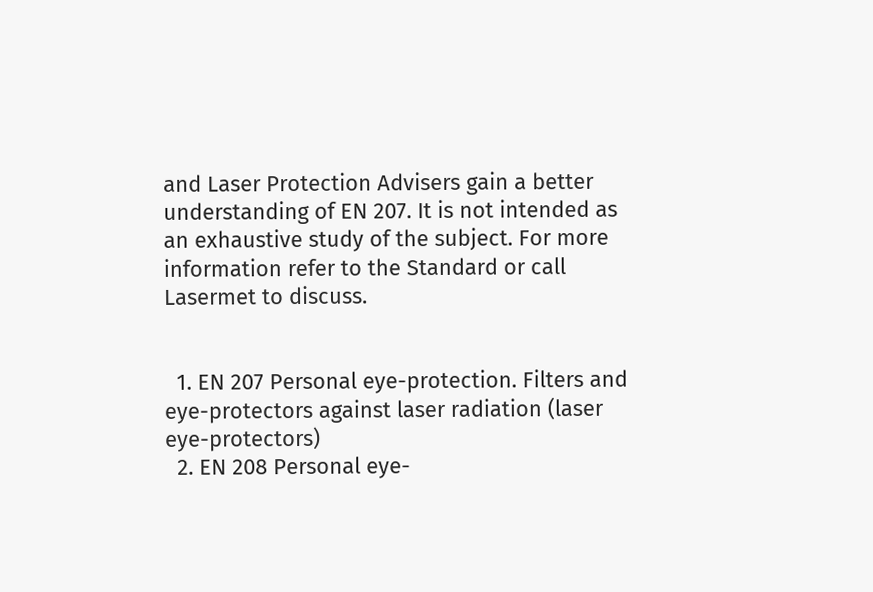and Laser Protection Advisers gain a better understanding of EN 207. It is not intended as an exhaustive study of the subject. For more information refer to the Standard or call Lasermet to discuss.


  1. EN 207 Personal eye-protection. Filters and eye-protectors against laser radiation (laser eye-protectors)
  2. EN 208 Personal eye-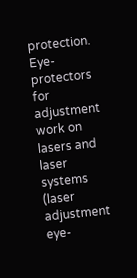protection. Eye-protectors for adjustment work on lasers and laser systems (laser adjustment eye-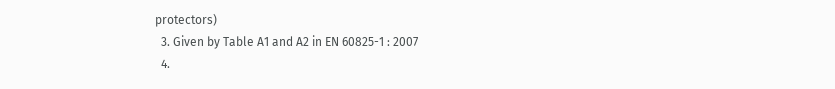protectors)
  3. Given by Table A1 and A2 in EN 60825-1 : 2007
  4.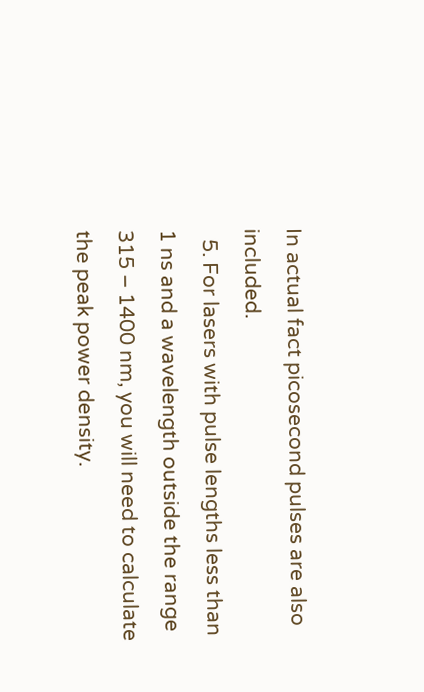In actual fact picosecond pulses are also included.
  5. For lasers with pulse lengths less than 1 ns and a wavelength outside the range 315 – 1400 nm, you will need to calculate the peak power density.